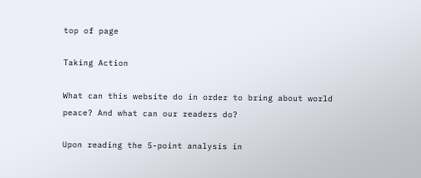top of page

Taking Action

What can this website do in order to bring about world peace? And what can our readers do?

Upon reading the 5-point analysis in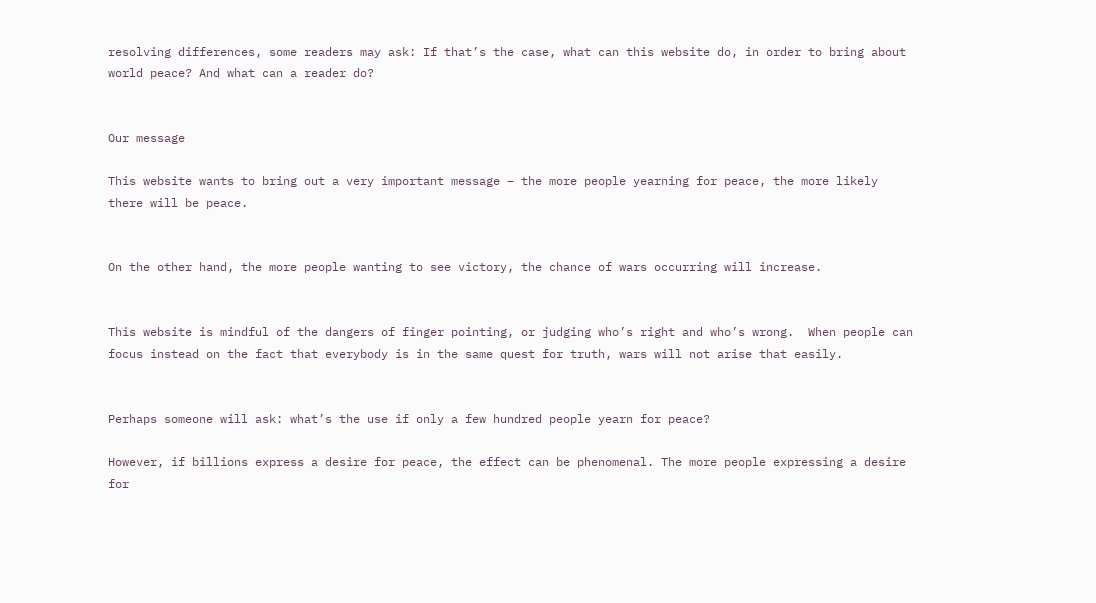resolving differences, some readers may ask: If that’s the case, what can this website do, in order to bring about world peace? And what can a reader do?


Our message

This website wants to bring out a very important message – the more people yearning for peace, the more likely there will be peace.


On the other hand, the more people wanting to see victory, the chance of wars occurring will increase.


This website is mindful of the dangers of finger pointing, or judging who’s right and who’s wrong.  When people can focus instead on the fact that everybody is in the same quest for truth, wars will not arise that easily.


Perhaps someone will ask: what’s the use if only a few hundred people yearn for peace?

However, if billions express a desire for peace, the effect can be phenomenal. The more people expressing a desire for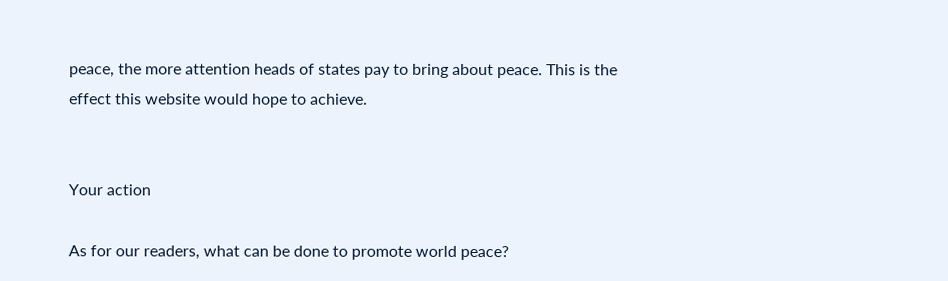peace, the more attention heads of states pay to bring about peace. This is the effect this website would hope to achieve.


Your action

As for our readers, what can be done to promote world peace?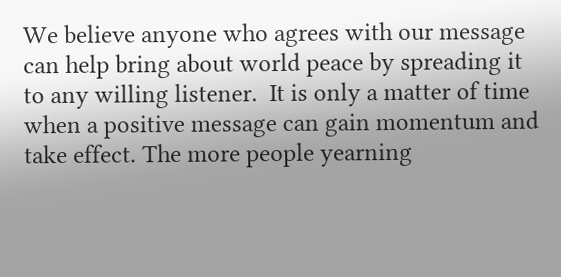We believe anyone who agrees with our message can help bring about world peace by spreading it to any willing listener.  It is only a matter of time when a positive message can gain momentum and take effect. The more people yearning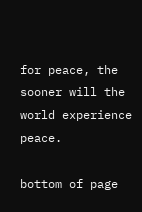for peace, the sooner will the world experience peace.

bottom of page